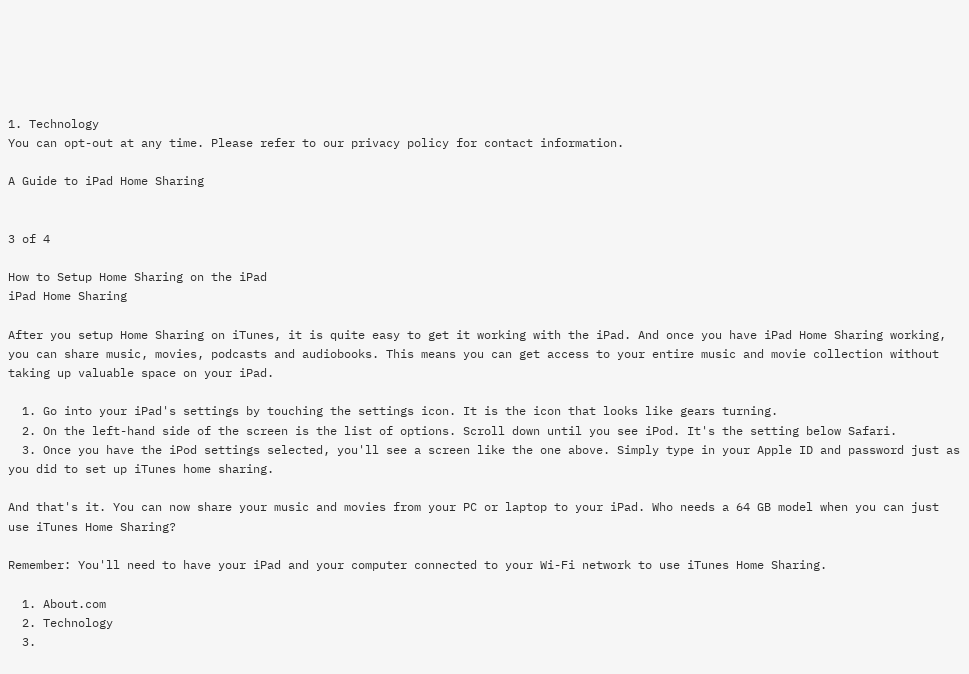1. Technology
You can opt-out at any time. Please refer to our privacy policy for contact information.

A Guide to iPad Home Sharing


3 of 4

How to Setup Home Sharing on the iPad
iPad Home Sharing

After you setup Home Sharing on iTunes, it is quite easy to get it working with the iPad. And once you have iPad Home Sharing working, you can share music, movies, podcasts and audiobooks. This means you can get access to your entire music and movie collection without taking up valuable space on your iPad.

  1. Go into your iPad's settings by touching the settings icon. It is the icon that looks like gears turning.
  2. On the left-hand side of the screen is the list of options. Scroll down until you see iPod. It's the setting below Safari.
  3. Once you have the iPod settings selected, you'll see a screen like the one above. Simply type in your Apple ID and password just as you did to set up iTunes home sharing.

And that's it. You can now share your music and movies from your PC or laptop to your iPad. Who needs a 64 GB model when you can just use iTunes Home Sharing?

Remember: You'll need to have your iPad and your computer connected to your Wi-Fi network to use iTunes Home Sharing.

  1. About.com
  2. Technology
  3.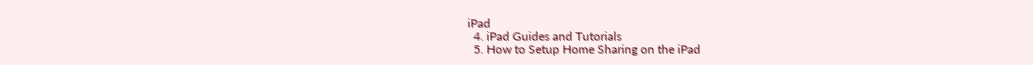iPad
  4. iPad Guides and Tutorials
  5. How to Setup Home Sharing on the iPad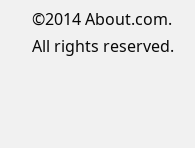©2014 About.com. All rights reserved.